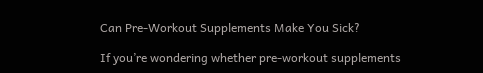Can Pre-Workout Supplements Make You Sick?

If you’re wondering whether pre-workout supplements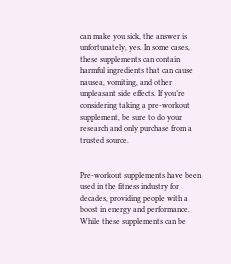can make you sick, the answer is unfortunately, yes. In some cases, these supplements can contain harmful ingredients that can cause nausea, vomiting, and other unpleasant side effects. If you’re considering taking a pre-workout supplement, be sure to do your research and only purchase from a trusted source.


Pre-workout supplements have been used in the fitness industry for decades, providing people with a boost in energy and performance. While these supplements can be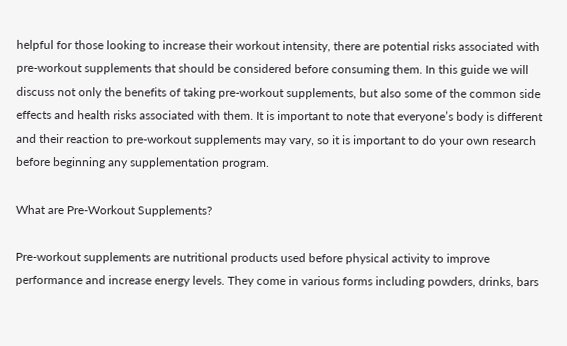helpful for those looking to increase their workout intensity, there are potential risks associated with pre-workout supplements that should be considered before consuming them. In this guide we will discuss not only the benefits of taking pre-workout supplements, but also some of the common side effects and health risks associated with them. It is important to note that everyone’s body is different and their reaction to pre-workout supplements may vary, so it is important to do your own research before beginning any supplementation program.

What are Pre-Workout Supplements?

Pre-workout supplements are nutritional products used before physical activity to improve performance and increase energy levels. They come in various forms including powders, drinks, bars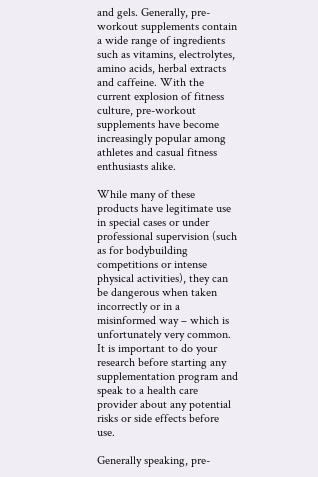and gels. Generally, pre-workout supplements contain a wide range of ingredients such as vitamins, electrolytes, amino acids, herbal extracts and caffeine. With the current explosion of fitness culture, pre-workout supplements have become increasingly popular among athletes and casual fitness enthusiasts alike.

While many of these products have legitimate use in special cases or under professional supervision (such as for bodybuilding competitions or intense physical activities), they can be dangerous when taken incorrectly or in a misinformed way – which is unfortunately very common. It is important to do your research before starting any supplementation program and speak to a health care provider about any potential risks or side effects before use.

Generally speaking, pre-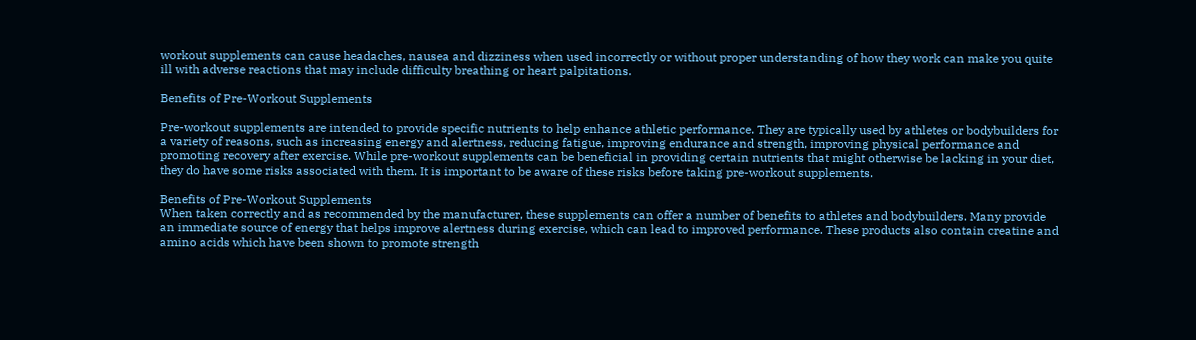workout supplements can cause headaches, nausea and dizziness when used incorrectly or without proper understanding of how they work can make you quite ill with adverse reactions that may include difficulty breathing or heart palpitations.

Benefits of Pre-Workout Supplements

Pre-workout supplements are intended to provide specific nutrients to help enhance athletic performance. They are typically used by athletes or bodybuilders for a variety of reasons, such as increasing energy and alertness, reducing fatigue, improving endurance and strength, improving physical performance and promoting recovery after exercise. While pre-workout supplements can be beneficial in providing certain nutrients that might otherwise be lacking in your diet, they do have some risks associated with them. It is important to be aware of these risks before taking pre-workout supplements.

Benefits of Pre-Workout Supplements
When taken correctly and as recommended by the manufacturer, these supplements can offer a number of benefits to athletes and bodybuilders. Many provide an immediate source of energy that helps improve alertness during exercise, which can lead to improved performance. These products also contain creatine and amino acids which have been shown to promote strength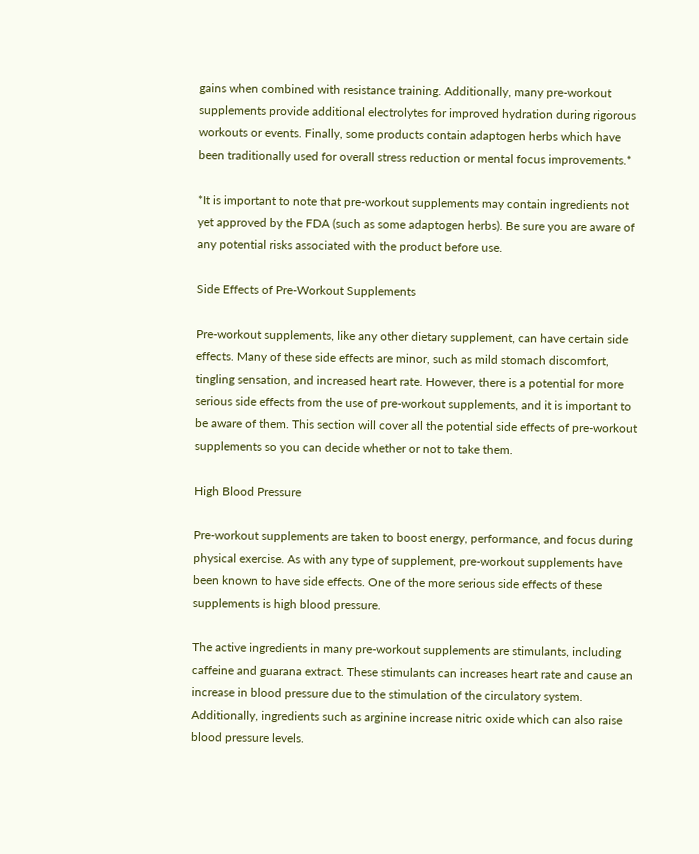gains when combined with resistance training. Additionally, many pre-workout supplements provide additional electrolytes for improved hydration during rigorous workouts or events. Finally, some products contain adaptogen herbs which have been traditionally used for overall stress reduction or mental focus improvements.*

*It is important to note that pre-workout supplements may contain ingredients not yet approved by the FDA (such as some adaptogen herbs). Be sure you are aware of any potential risks associated with the product before use.

Side Effects of Pre-Workout Supplements

Pre-workout supplements, like any other dietary supplement, can have certain side effects. Many of these side effects are minor, such as mild stomach discomfort, tingling sensation, and increased heart rate. However, there is a potential for more serious side effects from the use of pre-workout supplements, and it is important to be aware of them. This section will cover all the potential side effects of pre-workout supplements so you can decide whether or not to take them.

High Blood Pressure

Pre-workout supplements are taken to boost energy, performance, and focus during physical exercise. As with any type of supplement, pre-workout supplements have been known to have side effects. One of the more serious side effects of these supplements is high blood pressure.

The active ingredients in many pre-workout supplements are stimulants, including caffeine and guarana extract. These stimulants can increases heart rate and cause an increase in blood pressure due to the stimulation of the circulatory system. Additionally, ingredients such as arginine increase nitric oxide which can also raise blood pressure levels.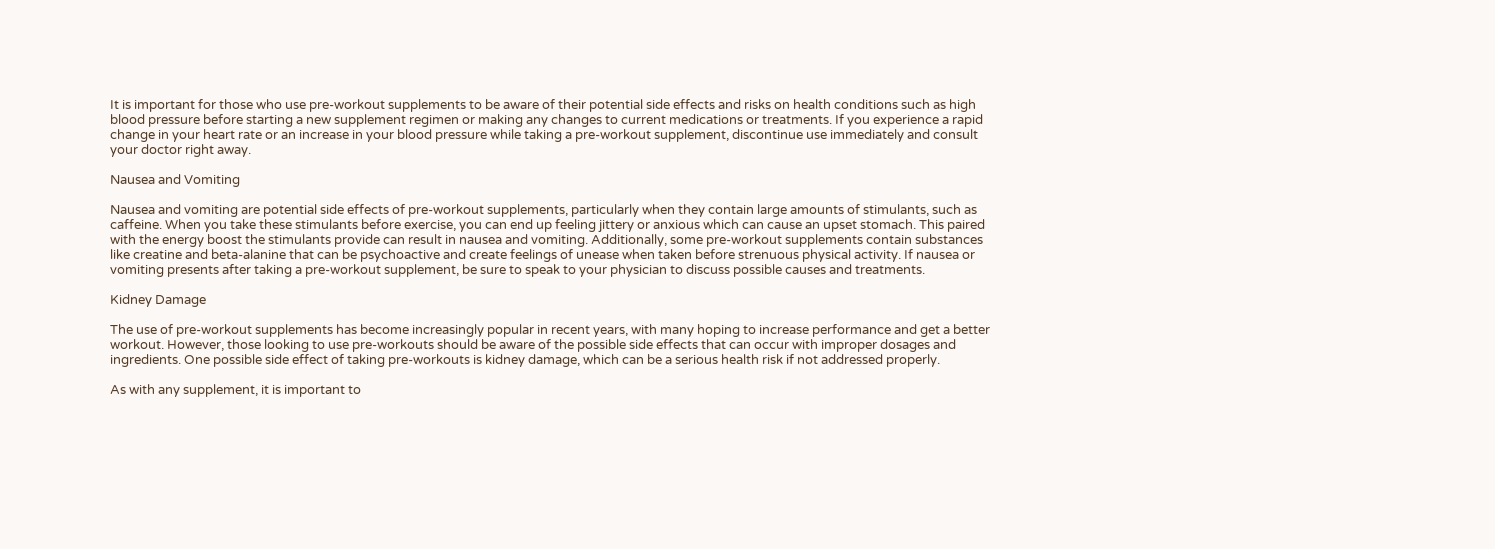It is important for those who use pre-workout supplements to be aware of their potential side effects and risks on health conditions such as high blood pressure before starting a new supplement regimen or making any changes to current medications or treatments. If you experience a rapid change in your heart rate or an increase in your blood pressure while taking a pre-workout supplement, discontinue use immediately and consult your doctor right away.

Nausea and Vomiting

Nausea and vomiting are potential side effects of pre-workout supplements, particularly when they contain large amounts of stimulants, such as caffeine. When you take these stimulants before exercise, you can end up feeling jittery or anxious which can cause an upset stomach. This paired with the energy boost the stimulants provide can result in nausea and vomiting. Additionally, some pre-workout supplements contain substances like creatine and beta-alanine that can be psychoactive and create feelings of unease when taken before strenuous physical activity. If nausea or vomiting presents after taking a pre-workout supplement, be sure to speak to your physician to discuss possible causes and treatments.

Kidney Damage

The use of pre-workout supplements has become increasingly popular in recent years, with many hoping to increase performance and get a better workout. However, those looking to use pre-workouts should be aware of the possible side effects that can occur with improper dosages and ingredients. One possible side effect of taking pre-workouts is kidney damage, which can be a serious health risk if not addressed properly.

As with any supplement, it is important to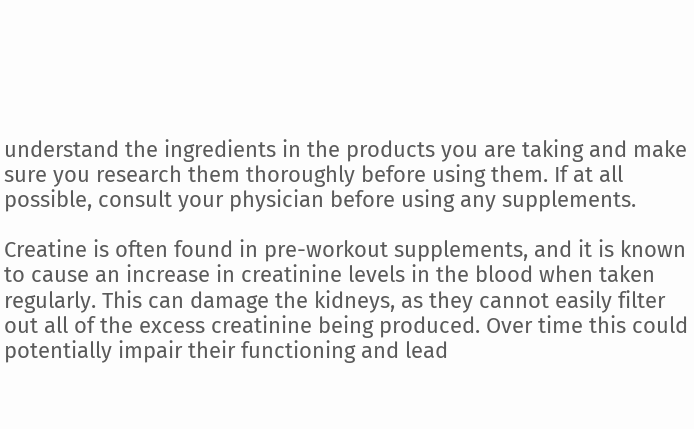understand the ingredients in the products you are taking and make sure you research them thoroughly before using them. If at all possible, consult your physician before using any supplements.

Creatine is often found in pre-workout supplements, and it is known to cause an increase in creatinine levels in the blood when taken regularly. This can damage the kidneys, as they cannot easily filter out all of the excess creatinine being produced. Over time this could potentially impair their functioning and lead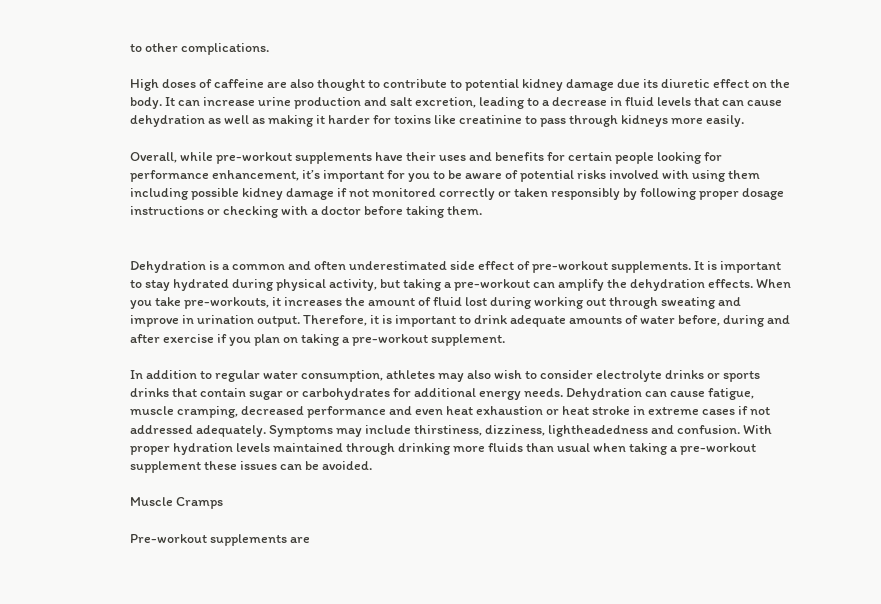to other complications.

High doses of caffeine are also thought to contribute to potential kidney damage due its diuretic effect on the body. It can increase urine production and salt excretion, leading to a decrease in fluid levels that can cause dehydration as well as making it harder for toxins like creatinine to pass through kidneys more easily.

Overall, while pre-workout supplements have their uses and benefits for certain people looking for performance enhancement, it’s important for you to be aware of potential risks involved with using them including possible kidney damage if not monitored correctly or taken responsibly by following proper dosage instructions or checking with a doctor before taking them.


Dehydration is a common and often underestimated side effect of pre-workout supplements. It is important to stay hydrated during physical activity, but taking a pre-workout can amplify the dehydration effects. When you take pre-workouts, it increases the amount of fluid lost during working out through sweating and improve in urination output. Therefore, it is important to drink adequate amounts of water before, during and after exercise if you plan on taking a pre-workout supplement.

In addition to regular water consumption, athletes may also wish to consider electrolyte drinks or sports drinks that contain sugar or carbohydrates for additional energy needs. Dehydration can cause fatigue, muscle cramping, decreased performance and even heat exhaustion or heat stroke in extreme cases if not addressed adequately. Symptoms may include thirstiness, dizziness, lightheadedness and confusion. With proper hydration levels maintained through drinking more fluids than usual when taking a pre-workout supplement these issues can be avoided.

Muscle Cramps

Pre-workout supplements are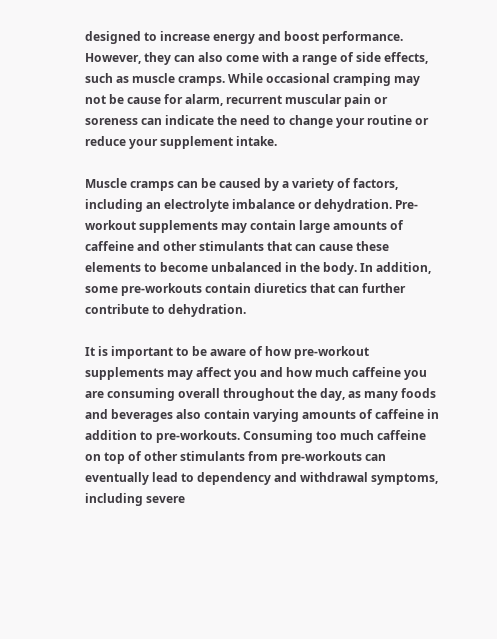designed to increase energy and boost performance. However, they can also come with a range of side effects, such as muscle cramps. While occasional cramping may not be cause for alarm, recurrent muscular pain or soreness can indicate the need to change your routine or reduce your supplement intake.

Muscle cramps can be caused by a variety of factors, including an electrolyte imbalance or dehydration. Pre-workout supplements may contain large amounts of caffeine and other stimulants that can cause these elements to become unbalanced in the body. In addition, some pre-workouts contain diuretics that can further contribute to dehydration.

It is important to be aware of how pre-workout supplements may affect you and how much caffeine you are consuming overall throughout the day, as many foods and beverages also contain varying amounts of caffeine in addition to pre-workouts. Consuming too much caffeine on top of other stimulants from pre-workouts can eventually lead to dependency and withdrawal symptoms, including severe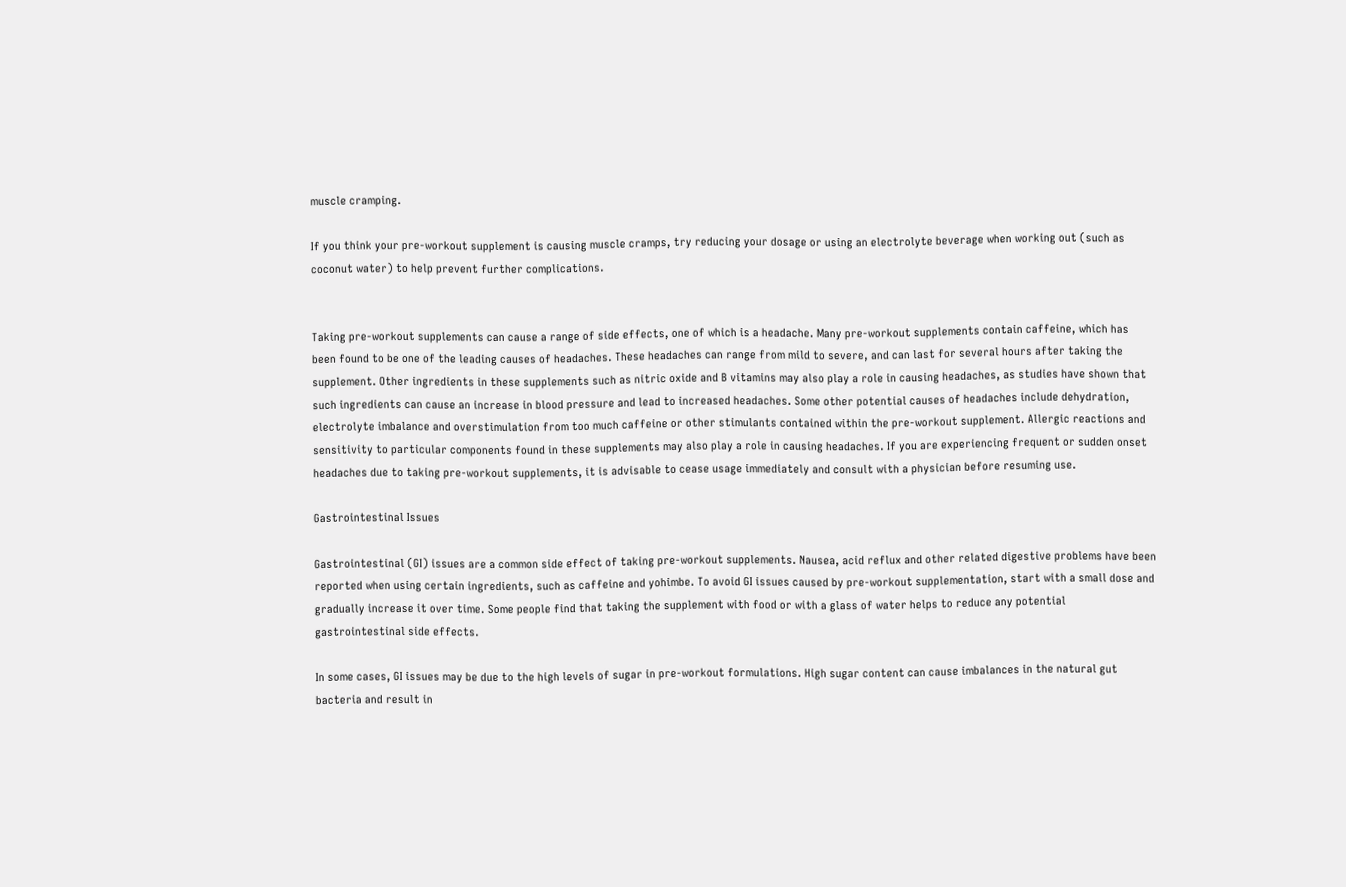muscle cramping.

If you think your pre-workout supplement is causing muscle cramps, try reducing your dosage or using an electrolyte beverage when working out (such as coconut water) to help prevent further complications.


Taking pre-workout supplements can cause a range of side effects, one of which is a headache. Many pre-workout supplements contain caffeine, which has been found to be one of the leading causes of headaches. These headaches can range from mild to severe, and can last for several hours after taking the supplement. Other ingredients in these supplements such as nitric oxide and B vitamins may also play a role in causing headaches, as studies have shown that such ingredients can cause an increase in blood pressure and lead to increased headaches. Some other potential causes of headaches include dehydration, electrolyte imbalance and overstimulation from too much caffeine or other stimulants contained within the pre-workout supplement. Allergic reactions and sensitivity to particular components found in these supplements may also play a role in causing headaches. If you are experiencing frequent or sudden onset headaches due to taking pre-workout supplements, it is advisable to cease usage immediately and consult with a physician before resuming use.

Gastrointestinal Issues

Gastrointestinal (GI) issues are a common side effect of taking pre-workout supplements. Nausea, acid reflux and other related digestive problems have been reported when using certain ingredients, such as caffeine and yohimbe. To avoid GI issues caused by pre-workout supplementation, start with a small dose and gradually increase it over time. Some people find that taking the supplement with food or with a glass of water helps to reduce any potential gastrointestinal side effects.

In some cases, GI issues may be due to the high levels of sugar in pre-workout formulations. High sugar content can cause imbalances in the natural gut bacteria and result in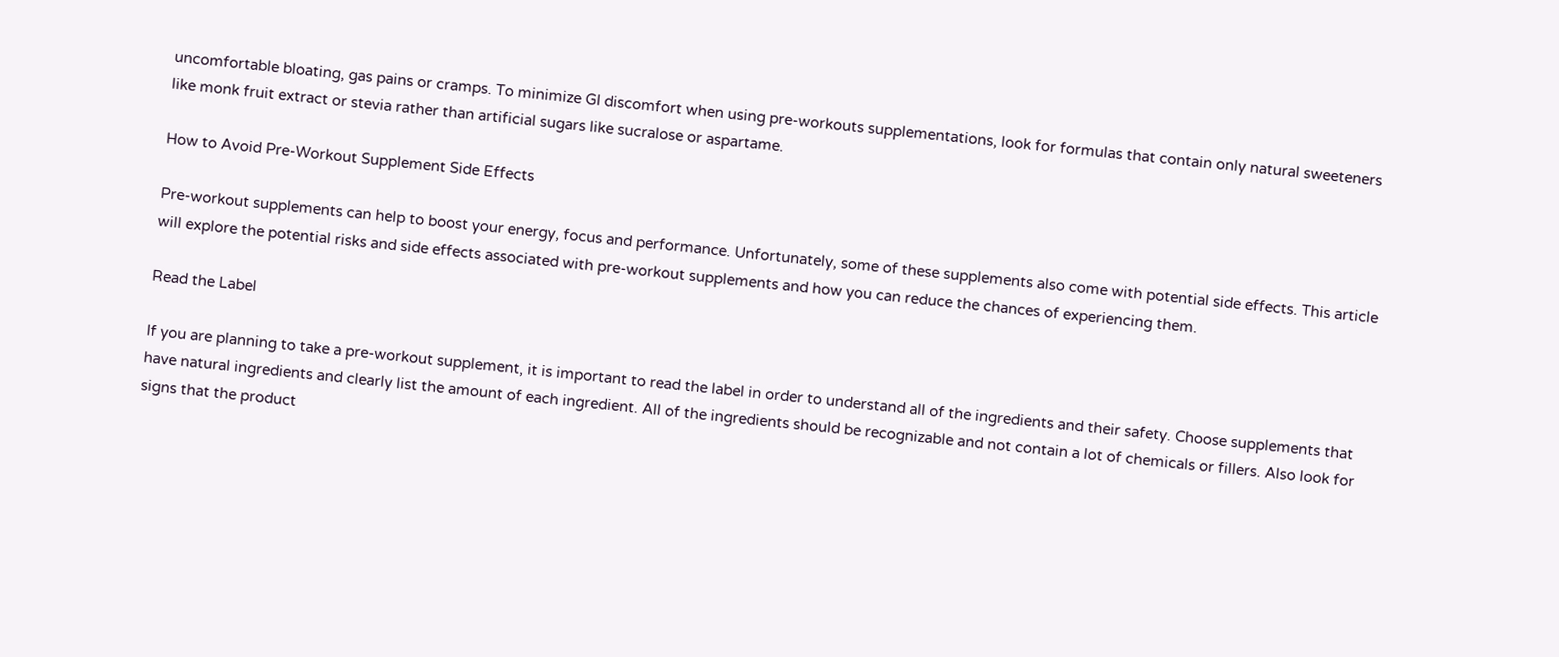uncomfortable bloating, gas pains or cramps. To minimize GI discomfort when using pre-workouts supplementations, look for formulas that contain only natural sweeteners like monk fruit extract or stevia rather than artificial sugars like sucralose or aspartame.

How to Avoid Pre-Workout Supplement Side Effects

Pre-workout supplements can help to boost your energy, focus and performance. Unfortunately, some of these supplements also come with potential side effects. This article will explore the potential risks and side effects associated with pre-workout supplements and how you can reduce the chances of experiencing them.

Read the Label

If you are planning to take a pre-workout supplement, it is important to read the label in order to understand all of the ingredients and their safety. Choose supplements that have natural ingredients and clearly list the amount of each ingredient. All of the ingredients should be recognizable and not contain a lot of chemicals or fillers. Also look for signs that the product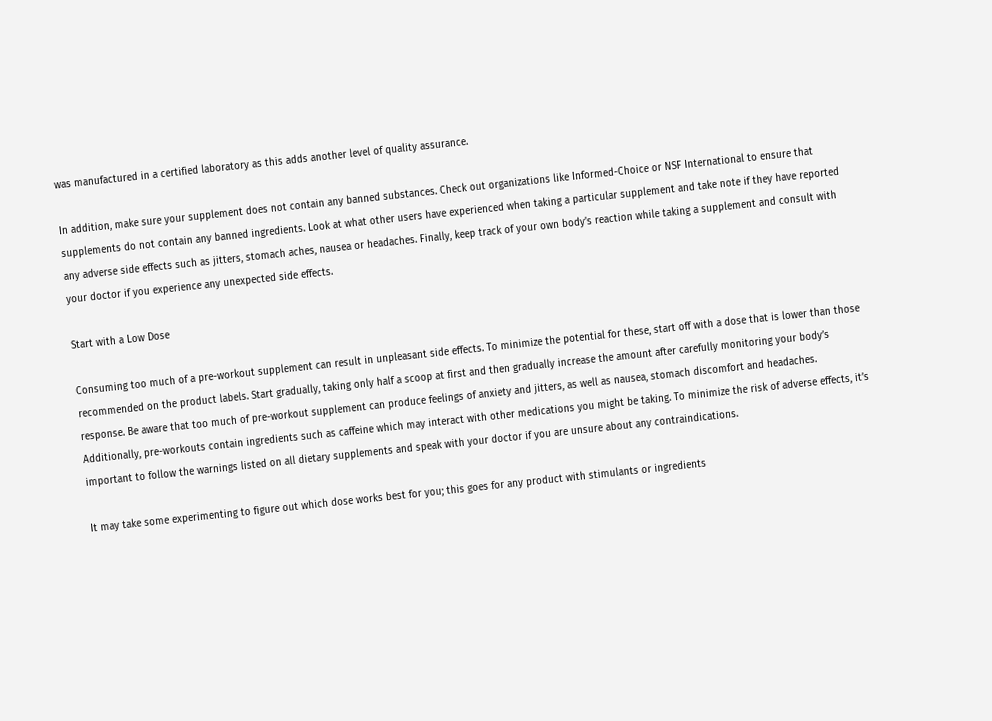was manufactured in a certified laboratory as this adds another level of quality assurance.

In addition, make sure your supplement does not contain any banned substances. Check out organizations like Informed-Choice or NSF International to ensure that supplements do not contain any banned ingredients. Look at what other users have experienced when taking a particular supplement and take note if they have reported any adverse side effects such as jitters, stomach aches, nausea or headaches. Finally, keep track of your own body’s reaction while taking a supplement and consult with your doctor if you experience any unexpected side effects.

Start with a Low Dose

Consuming too much of a pre-workout supplement can result in unpleasant side effects. To minimize the potential for these, start off with a dose that is lower than those recommended on the product labels. Start gradually, taking only half a scoop at first and then gradually increase the amount after carefully monitoring your body’s response. Be aware that too much of pre-workout supplement can produce feelings of anxiety and jitters, as well as nausea, stomach discomfort and headaches. Additionally, pre-workouts contain ingredients such as caffeine which may interact with other medications you might be taking. To minimize the risk of adverse effects, it’s important to follow the warnings listed on all dietary supplements and speak with your doctor if you are unsure about any contraindications.

It may take some experimenting to figure out which dose works best for you; this goes for any product with stimulants or ingredients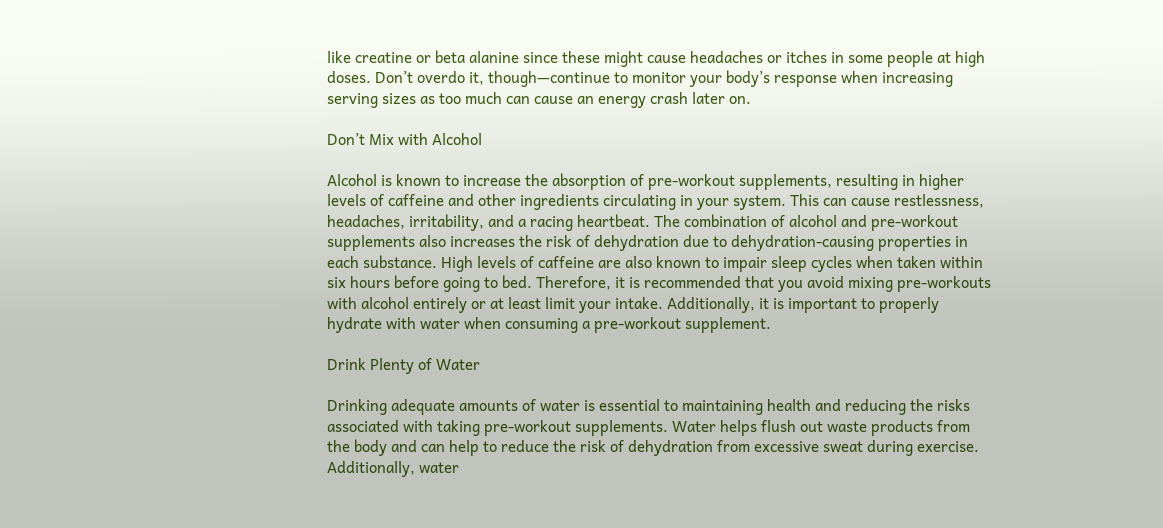like creatine or beta alanine since these might cause headaches or itches in some people at high doses. Don’t overdo it, though—continue to monitor your body’s response when increasing serving sizes as too much can cause an energy crash later on.

Don’t Mix with Alcohol

Alcohol is known to increase the absorption of pre-workout supplements, resulting in higher levels of caffeine and other ingredients circulating in your system. This can cause restlessness, headaches, irritability, and a racing heartbeat. The combination of alcohol and pre-workout supplements also increases the risk of dehydration due to dehydration-causing properties in each substance. High levels of caffeine are also known to impair sleep cycles when taken within six hours before going to bed. Therefore, it is recommended that you avoid mixing pre-workouts with alcohol entirely or at least limit your intake. Additionally, it is important to properly hydrate with water when consuming a pre-workout supplement.

Drink Plenty of Water

Drinking adequate amounts of water is essential to maintaining health and reducing the risks associated with taking pre-workout supplements. Water helps flush out waste products from the body and can help to reduce the risk of dehydration from excessive sweat during exercise. Additionally, water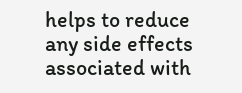helps to reduce any side effects associated with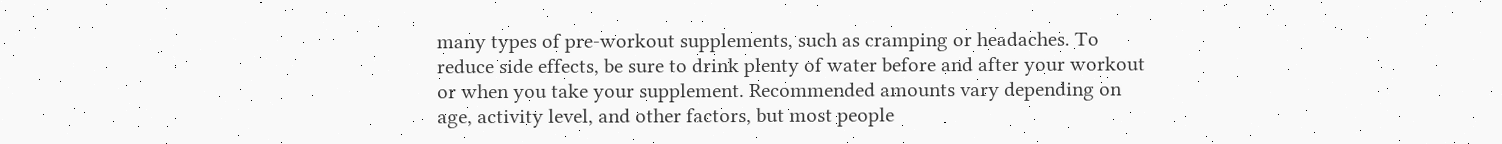many types of pre-workout supplements, such as cramping or headaches. To reduce side effects, be sure to drink plenty of water before and after your workout or when you take your supplement. Recommended amounts vary depending on age, activity level, and other factors, but most people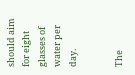should aim for eight glasses of water per day.


The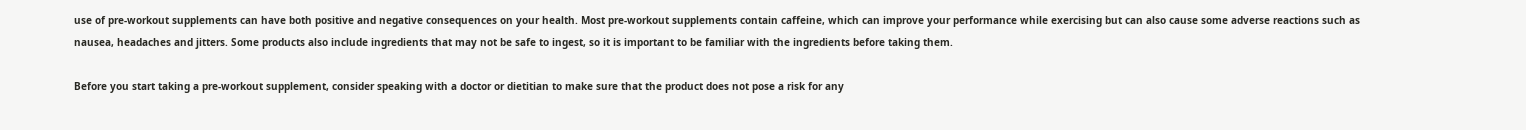use of pre-workout supplements can have both positive and negative consequences on your health. Most pre-workout supplements contain caffeine, which can improve your performance while exercising but can also cause some adverse reactions such as nausea, headaches and jitters. Some products also include ingredients that may not be safe to ingest, so it is important to be familiar with the ingredients before taking them.

Before you start taking a pre-workout supplement, consider speaking with a doctor or dietitian to make sure that the product does not pose a risk for any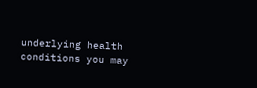underlying health conditions you may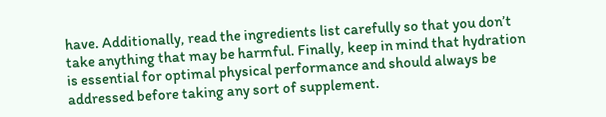have. Additionally, read the ingredients list carefully so that you don’t take anything that may be harmful. Finally, keep in mind that hydration is essential for optimal physical performance and should always be addressed before taking any sort of supplement.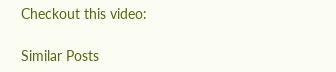Checkout this video:

Similar Posts